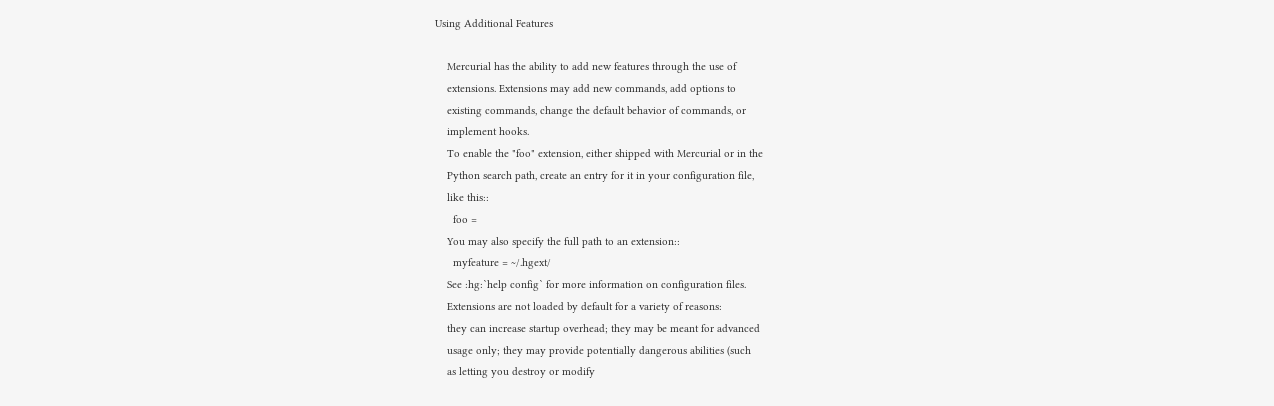Using Additional Features

    Mercurial has the ability to add new features through the use of
    extensions. Extensions may add new commands, add options to
    existing commands, change the default behavior of commands, or
    implement hooks.
    To enable the "foo" extension, either shipped with Mercurial or in the
    Python search path, create an entry for it in your configuration file,
    like this::
      foo =
    You may also specify the full path to an extension::
      myfeature = ~/.hgext/
    See :hg:`help config` for more information on configuration files.
    Extensions are not loaded by default for a variety of reasons:
    they can increase startup overhead; they may be meant for advanced
    usage only; they may provide potentially dangerous abilities (such
    as letting you destroy or modify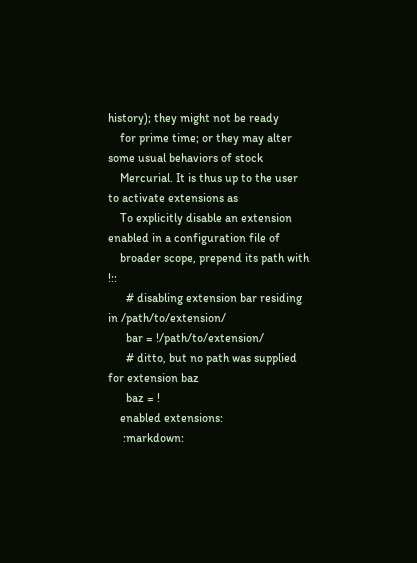history); they might not be ready
    for prime time; or they may alter some usual behaviors of stock
    Mercurial. It is thus up to the user to activate extensions as
    To explicitly disable an extension enabled in a configuration file of
    broader scope, prepend its path with !::
      # disabling extension bar residing in /path/to/extension/
      bar = !/path/to/extension/
      # ditto, but no path was supplied for extension baz
      baz = !
    enabled extensions:
     :markdown: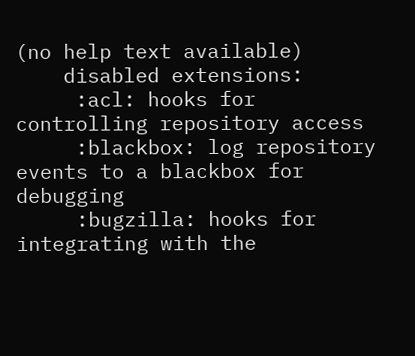(no help text available)
    disabled extensions:
     :acl: hooks for controlling repository access
     :blackbox: log repository events to a blackbox for debugging
     :bugzilla: hooks for integrating with the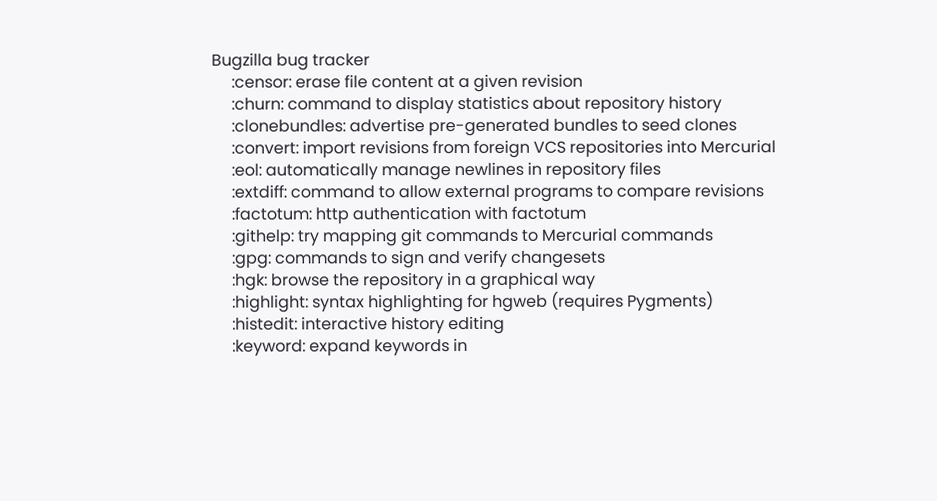Bugzilla bug tracker
     :censor: erase file content at a given revision
     :churn: command to display statistics about repository history
     :clonebundles: advertise pre-generated bundles to seed clones
     :convert: import revisions from foreign VCS repositories into Mercurial
     :eol: automatically manage newlines in repository files
     :extdiff: command to allow external programs to compare revisions
     :factotum: http authentication with factotum
     :githelp: try mapping git commands to Mercurial commands
     :gpg: commands to sign and verify changesets
     :hgk: browse the repository in a graphical way
     :highlight: syntax highlighting for hgweb (requires Pygments)
     :histedit: interactive history editing
     :keyword: expand keywords in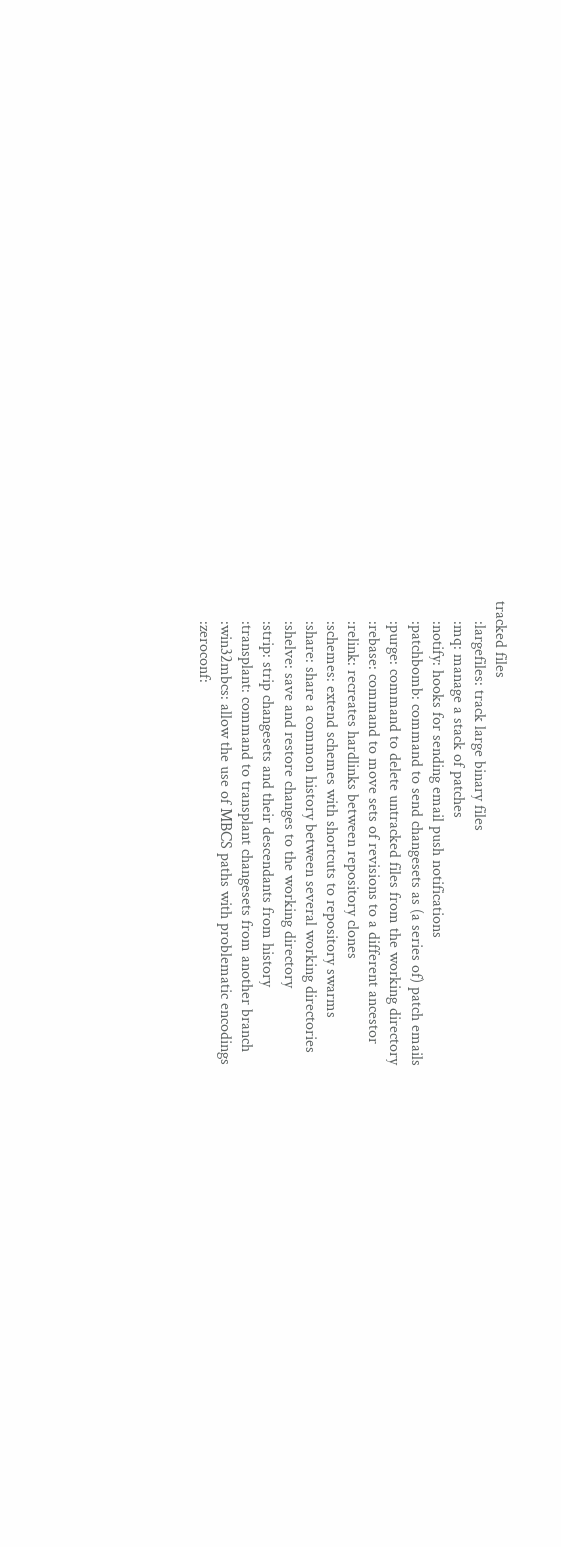tracked files
     :largefiles: track large binary files
     :mq: manage a stack of patches
     :notify: hooks for sending email push notifications
     :patchbomb: command to send changesets as (a series of) patch emails
     :purge: command to delete untracked files from the working directory
     :rebase: command to move sets of revisions to a different ancestor
     :relink: recreates hardlinks between repository clones
     :schemes: extend schemes with shortcuts to repository swarms
     :share: share a common history between several working directories
     :shelve: save and restore changes to the working directory
     :strip: strip changesets and their descendants from history
     :transplant: command to transplant changesets from another branch
     :win32mbcs: allow the use of MBCS paths with problematic encodings
     :zeroconf: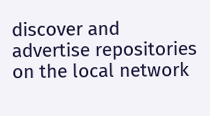discover and advertise repositories on the local network